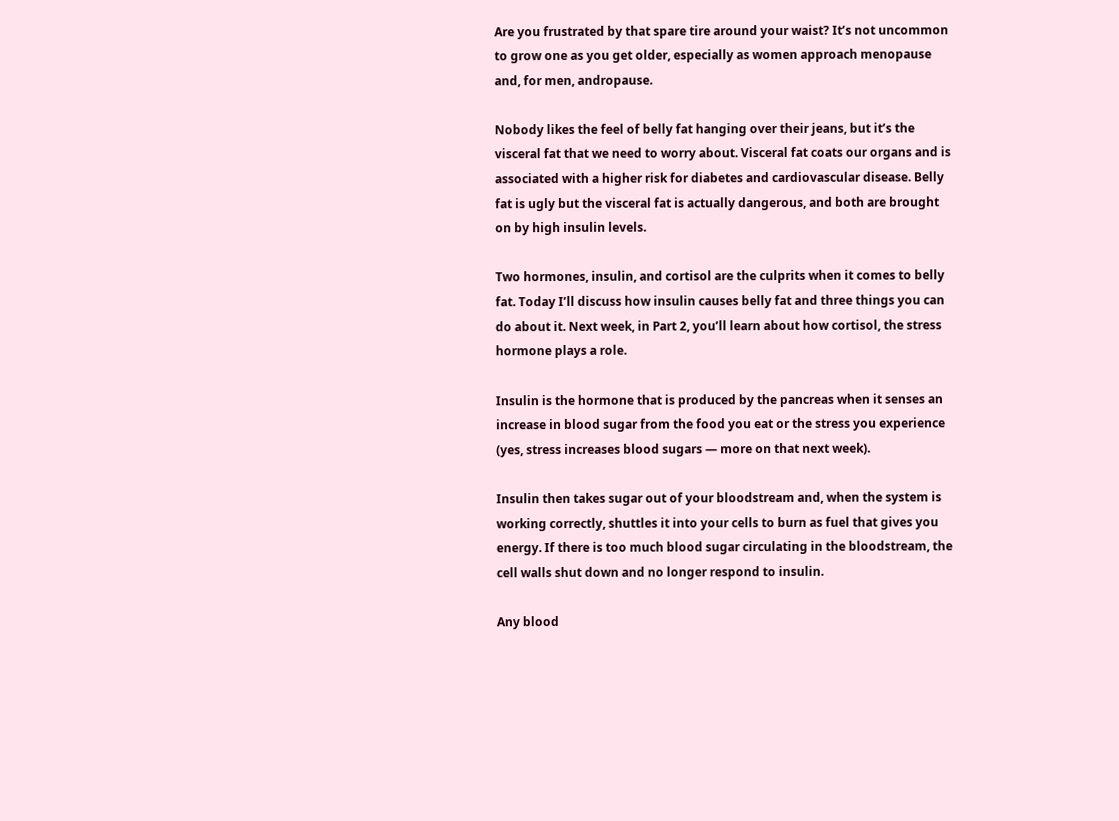Are you frustrated by that spare tire around your waist? It’s not uncommon to grow one as you get older, especially as women approach menopause and, for men, andropause.

Nobody likes the feel of belly fat hanging over their jeans, but it’s the visceral fat that we need to worry about. Visceral fat coats our organs and is associated with a higher risk for diabetes and cardiovascular disease. Belly fat is ugly but the visceral fat is actually dangerous, and both are brought on by high insulin levels.

Two hormones, insulin, and cortisol are the culprits when it comes to belly fat. Today I’ll discuss how insulin causes belly fat and three things you can do about it. Next week, in Part 2, you’ll learn about how cortisol, the stress hormone plays a role.

Insulin is the hormone that is produced by the pancreas when it senses an increase in blood sugar from the food you eat or the stress you experience (yes, stress increases blood sugars — more on that next week).

Insulin then takes sugar out of your bloodstream and, when the system is working correctly, shuttles it into your cells to burn as fuel that gives you energy. If there is too much blood sugar circulating in the bloodstream, the cell walls shut down and no longer respond to insulin.

Any blood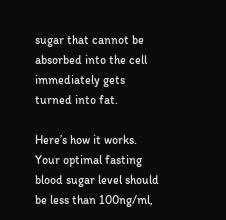sugar that cannot be absorbed into the cell immediately gets turned into fat.

Here’s how it works. Your optimal fasting blood sugar level should be less than 100ng/ml,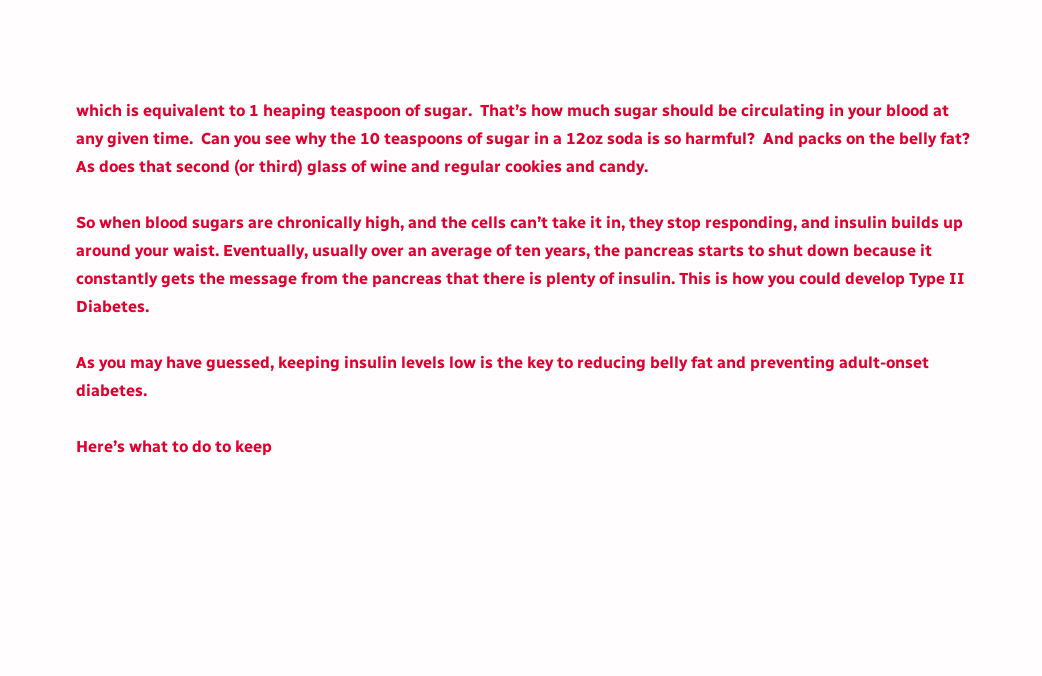which is equivalent to 1 heaping teaspoon of sugar.  That’s how much sugar should be circulating in your blood at any given time.  Can you see why the 10 teaspoons of sugar in a 12oz soda is so harmful?  And packs on the belly fat? As does that second (or third) glass of wine and regular cookies and candy.

So when blood sugars are chronically high, and the cells can’t take it in, they stop responding, and insulin builds up around your waist. Eventually, usually over an average of ten years, the pancreas starts to shut down because it constantly gets the message from the pancreas that there is plenty of insulin. This is how you could develop Type II Diabetes.

As you may have guessed, keeping insulin levels low is the key to reducing belly fat and preventing adult-onset diabetes.

Here’s what to do to keep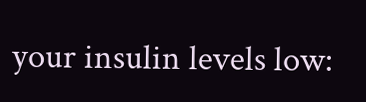your insulin levels low: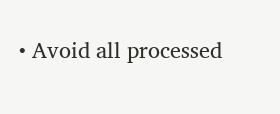• Avoid all processed